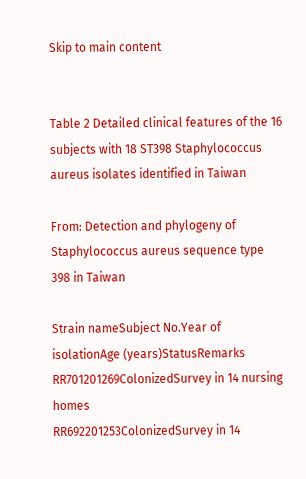Skip to main content


Table 2 Detailed clinical features of the 16 subjects with 18 ST398 Staphylococcus aureus isolates identified in Taiwan

From: Detection and phylogeny of Staphylococcus aureus sequence type 398 in Taiwan

Strain nameSubject No.Year of isolationAge (years)StatusRemarks
RR701201269ColonizedSurvey in 14 nursing homes
RR692201253ColonizedSurvey in 14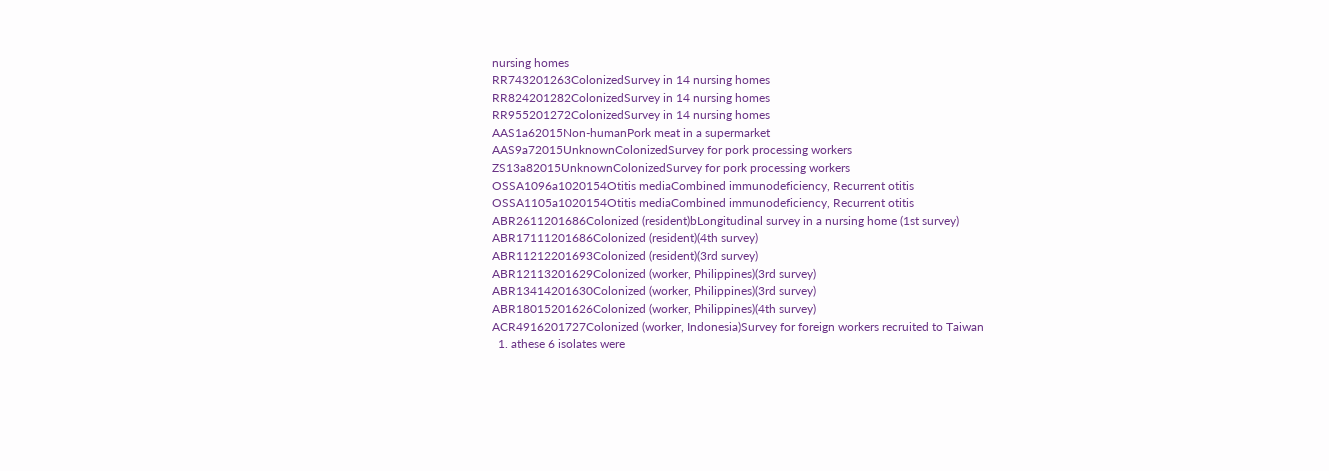nursing homes
RR743201263ColonizedSurvey in 14 nursing homes
RR824201282ColonizedSurvey in 14 nursing homes
RR955201272ColonizedSurvey in 14 nursing homes
AAS1a62015Non-humanPork meat in a supermarket
AAS9a72015UnknownColonizedSurvey for pork processing workers
ZS13a82015UnknownColonizedSurvey for pork processing workers
OSSA1096a1020154Otitis mediaCombined immunodeficiency, Recurrent otitis
OSSA1105a1020154Otitis mediaCombined immunodeficiency, Recurrent otitis
ABR2611201686Colonized (resident)bLongitudinal survey in a nursing home (1st survey)
ABR17111201686Colonized (resident)(4th survey)
ABR11212201693Colonized (resident)(3rd survey)
ABR12113201629Colonized (worker, Philippines)(3rd survey)
ABR13414201630Colonized (worker, Philippines)(3rd survey)
ABR18015201626Colonized (worker, Philippines)(4th survey)
ACR4916201727Colonized (worker, Indonesia)Survey for foreign workers recruited to Taiwan
  1. athese 6 isolates were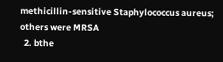methicillin-sensitive Staphylococcus aureus; others were MRSA
  2. bthe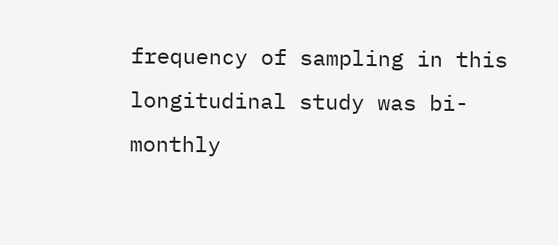frequency of sampling in this longitudinal study was bi-monthly